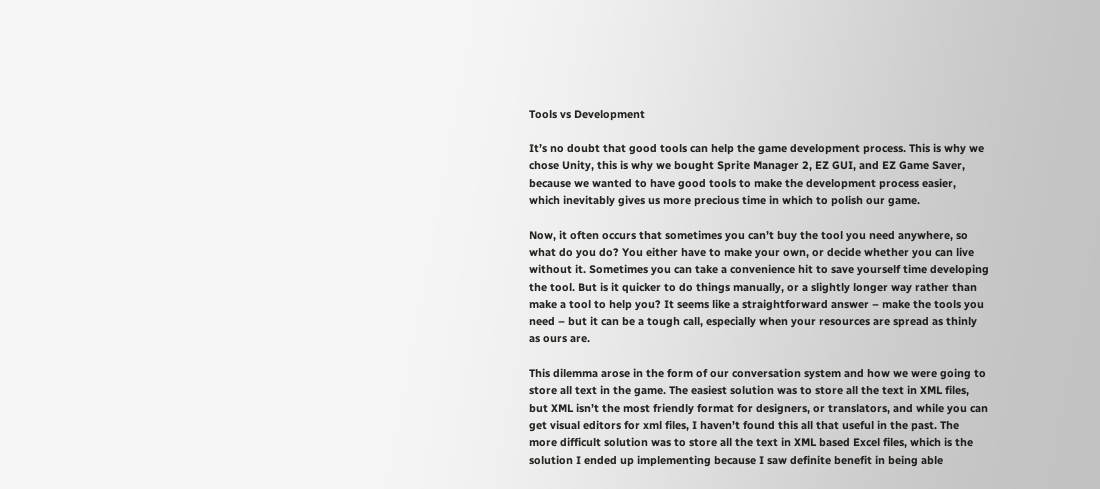Tools vs Development

It’s no doubt that good tools can help the game development process. This is why we chose Unity, this is why we bought Sprite Manager 2, EZ GUI, and EZ Game Saver, because we wanted to have good tools to make the development process easier, which inevitably gives us more precious time in which to polish our game.

Now, it often occurs that sometimes you can’t buy the tool you need anywhere, so what do you do? You either have to make your own, or decide whether you can live without it. Sometimes you can take a convenience hit to save yourself time developing the tool. But is it quicker to do things manually, or a slightly longer way rather than make a tool to help you? It seems like a straightforward answer – make the tools you need – but it can be a tough call, especially when your resources are spread as thinly as ours are.

This dilemma arose in the form of our conversation system and how we were going to store all text in the game. The easiest solution was to store all the text in XML files, but XML isn’t the most friendly format for designers, or translators, and while you can get visual editors for xml files, I haven’t found this all that useful in the past. The more difficult solution was to store all the text in XML based Excel files, which is the solution I ended up implementing because I saw definite benefit in being able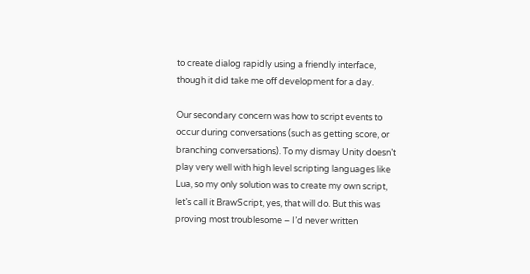to create dialog rapidly using a friendly interface, though it did take me off development for a day.

Our secondary concern was how to script events to occur during conversations (such as getting score, or branching conversations). To my dismay Unity doesn’t play very well with high level scripting languages like Lua, so my only solution was to create my own script, let’s call it BrawScript, yes, that will do. But this was proving most troublesome – I’d never written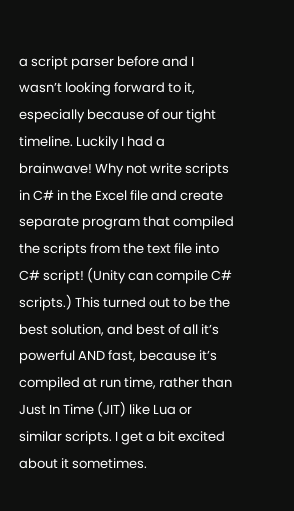a script parser before and I wasn’t looking forward to it, especially because of our tight timeline. Luckily I had a brainwave! Why not write scripts in C# in the Excel file and create separate program that compiled the scripts from the text file into C# script! (Unity can compile C# scripts.) This turned out to be the best solution, and best of all it’s powerful AND fast, because it’s compiled at run time, rather than Just In Time (JIT) like Lua or similar scripts. I get a bit excited about it sometimes.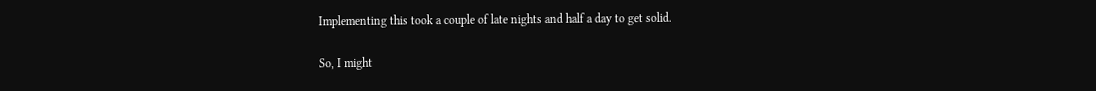Implementing this took a couple of late nights and half a day to get solid.

So, I might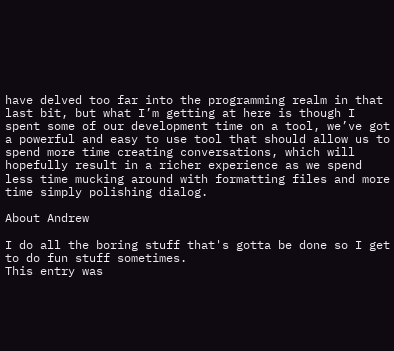have delved too far into the programming realm in that last bit, but what I’m getting at here is though I spent some of our development time on a tool, we’ve got a powerful and easy to use tool that should allow us to spend more time creating conversations, which will hopefully result in a richer experience as we spend less time mucking around with formatting files and more time simply polishing dialog.

About Andrew

I do all the boring stuff that's gotta be done so I get to do fun stuff sometimes.
This entry was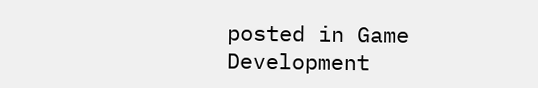posted in Game Development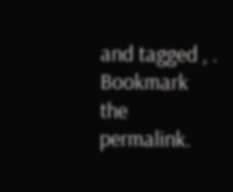and tagged , . Bookmark the permalink.